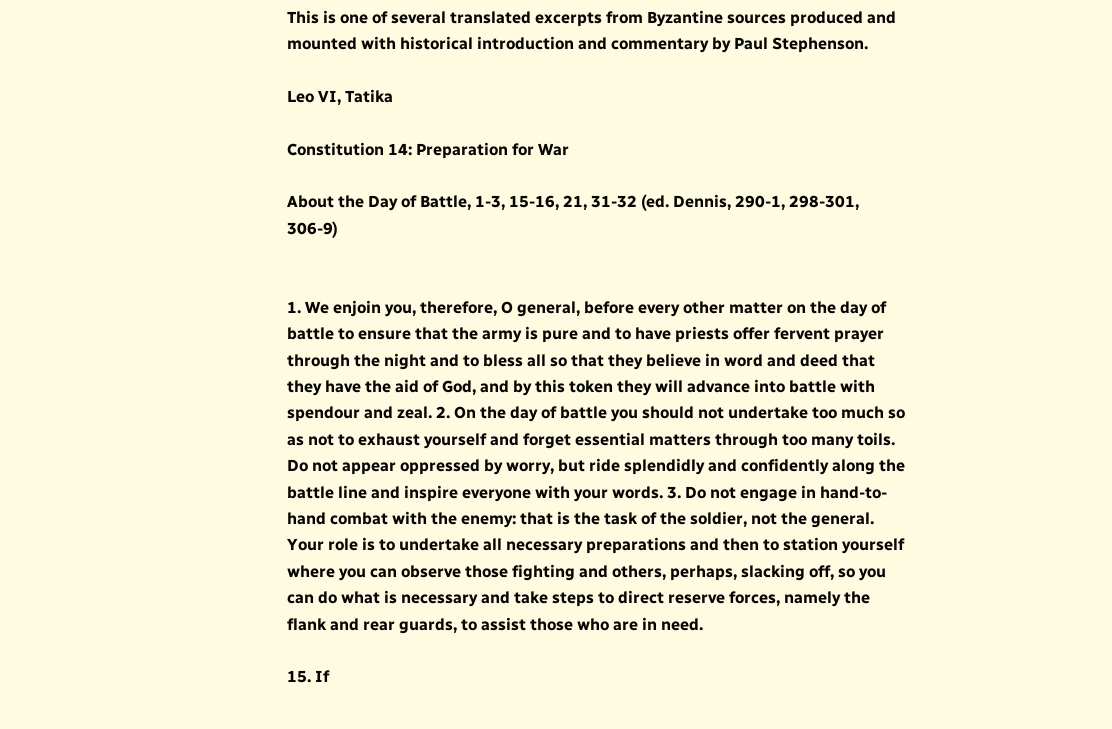This is one of several translated excerpts from Byzantine sources produced and mounted with historical introduction and commentary by Paul Stephenson.

Leo VI, Tatika

Constitution 14: Preparation for War

About the Day of Battle, 1-3, 15-16, 21, 31-32 (ed. Dennis, 290-1, 298-301, 306-9)


1. We enjoin you, therefore, O general, before every other matter on the day of battle to ensure that the army is pure and to have priests offer fervent prayer through the night and to bless all so that they believe in word and deed that they have the aid of God, and by this token they will advance into battle with spendour and zeal. 2. On the day of battle you should not undertake too much so as not to exhaust yourself and forget essential matters through too many toils. Do not appear oppressed by worry, but ride splendidly and confidently along the battle line and inspire everyone with your words. 3. Do not engage in hand-to-hand combat with the enemy: that is the task of the soldier, not the general. Your role is to undertake all necessary preparations and then to station yourself where you can observe those fighting and others, perhaps, slacking off, so you can do what is necessary and take steps to direct reserve forces, namely the flank and rear guards, to assist those who are in need.

15. If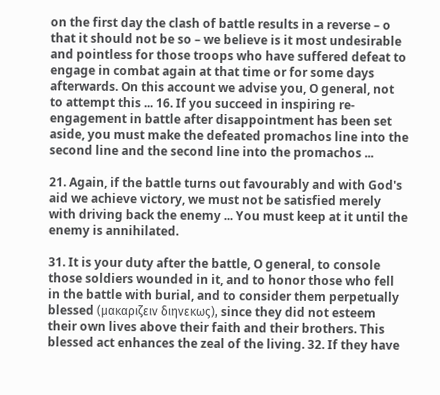on the first day the clash of battle results in a reverse – o that it should not be so – we believe is it most undesirable and pointless for those troops who have suffered defeat to engage in combat again at that time or for some days afterwards. On this account we advise you, O general, not to attempt this ... 16. If you succeed in inspiring re-engagement in battle after disappointment has been set aside, you must make the defeated promachos line into the second line and the second line into the promachos ...

21. Again, if the battle turns out favourably and with God's aid we achieve victory, we must not be satisfied merely with driving back the enemy ... You must keep at it until the enemy is annihilated.

31. It is your duty after the battle, O general, to console those soldiers wounded in it, and to honor those who fell in the battle with burial, and to consider them perpetually blessed (μακαριζειν διηνεκως), since they did not esteem their own lives above their faith and their brothers. This blessed act enhances the zeal of the living. 32. If they have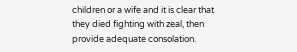children or a wife and it is clear that they died fighting with zeal, then provide adequate consolation.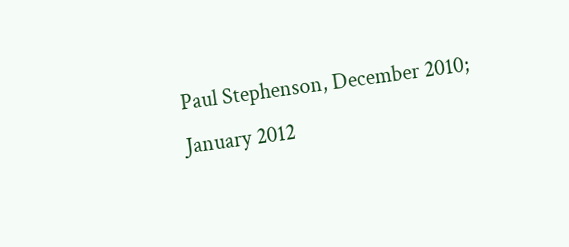Paul Stephenson, December 2010; January 2012